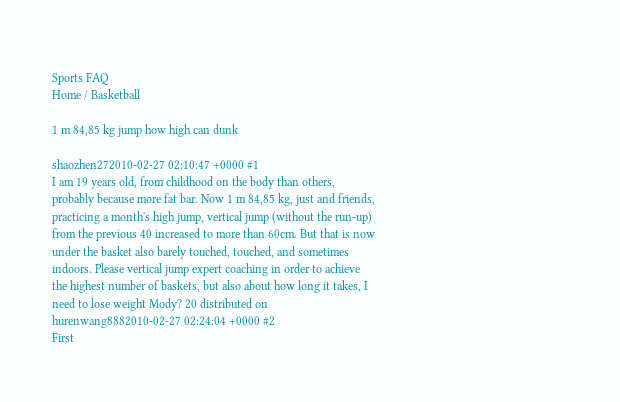Sports FAQ
Home / Basketball

1 m 84,85 kg jump how high can dunk

shaozhen272010-02-27 02:10:47 +0000 #1
I am 19 years old, from childhood on the body than others, probably because more fat bar. Now 1 m 84,85 kg, just and friends, practicing a month's high jump, vertical jump (without the run-up) from the previous 40 increased to more than 60cm. But that is now under the basket also barely touched, touched, and sometimes indoors. Please vertical jump expert coaching in order to achieve the highest number of baskets, but also about how long it takes, I need to lose weight Mody? 20 distributed on
hurenwang8882010-02-27 02:24:04 +0000 #2
First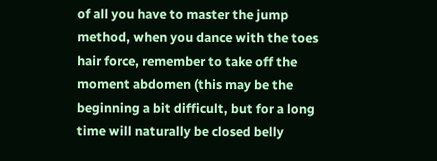of all you have to master the jump method, when you dance with the toes hair force, remember to take off the moment abdomen (this may be the beginning a bit difficult, but for a long time will naturally be closed belly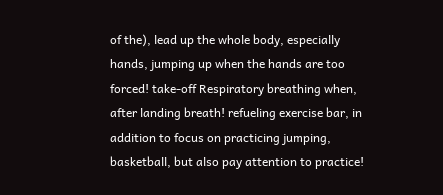of the), lead up the whole body, especially hands, jumping up when the hands are too forced! take-off Respiratory breathing when, after landing breath! refueling exercise bar, in addition to focus on practicing jumping, basketball, but also pay attention to practice!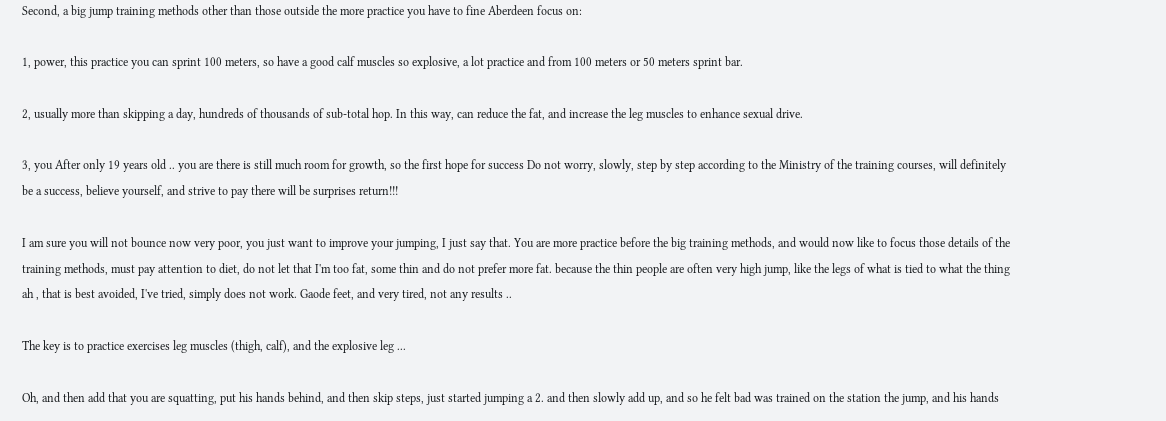Second, a big jump training methods other than those outside the more practice you have to fine Aberdeen focus on:

1, power, this practice you can sprint 100 meters, so have a good calf muscles so explosive, a lot practice and from 100 meters or 50 meters sprint bar.

2, usually more than skipping a day, hundreds of thousands of sub-total hop. In this way, can reduce the fat, and increase the leg muscles to enhance sexual drive.

3, you After only 19 years old .. you are there is still much room for growth, so the first hope for success Do not worry, slowly, step by step according to the Ministry of the training courses, will definitely be a success, believe yourself, and strive to pay there will be surprises return!!!

I am sure you will not bounce now very poor, you just want to improve your jumping, I just say that. You are more practice before the big training methods, and would now like to focus those details of the training methods, must pay attention to diet, do not let that I'm too fat, some thin and do not prefer more fat. because the thin people are often very high jump, like the legs of what is tied to what the thing ah , that is best avoided, I've tried, simply does not work. Gaode feet, and very tired, not any results ..

The key is to practice exercises leg muscles (thigh, calf), and the explosive leg ...

Oh, and then add that you are squatting, put his hands behind, and then skip steps, just started jumping a 2. and then slowly add up, and so he felt bad was trained on the station the jump, and his hands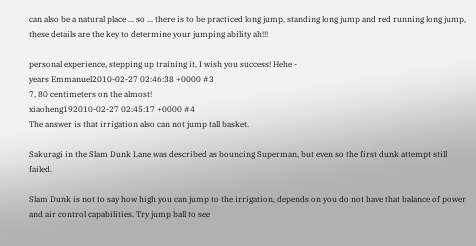can also be a natural place ... so ... there is to be practiced long jump, standing long jump and red running long jump, these details are the key to determine your jumping ability ah!!!

personal experience, stepping up training it, I wish you success! Hehe -
years Emmanuel2010-02-27 02:46:38 +0000 #3
7, 80 centimeters on the almost!
xiaoheng192010-02-27 02:45:17 +0000 #4
The answer is that irrigation also can not jump tall basket.

Sakuragi in the Slam Dunk Lane was described as bouncing Superman, but even so the first dunk attempt still failed.

Slam Dunk is not to say how high you can jump to the irrigation, depends on you do not have that balance of power and air control capabilities. Try jump ball to see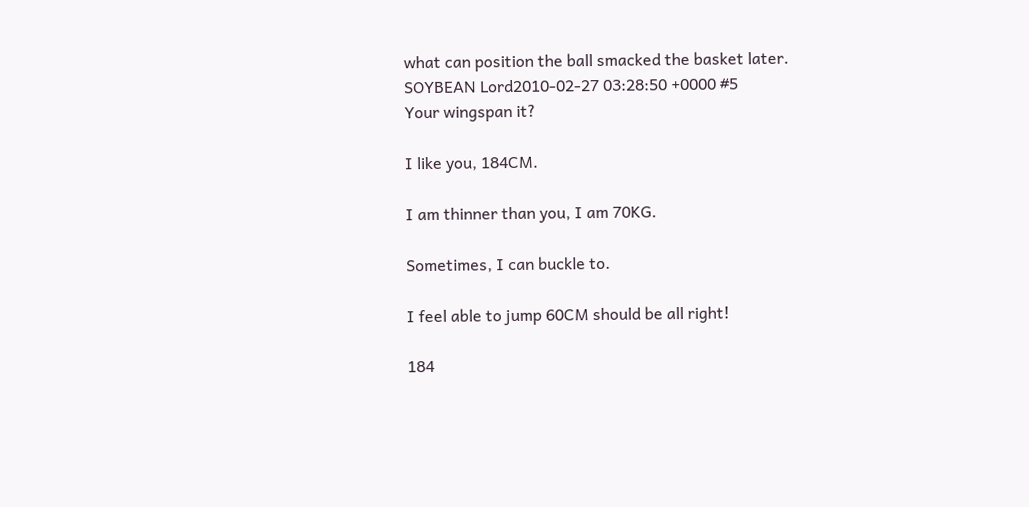what can position the ball smacked the basket later.
SOYBEAN Lord2010-02-27 03:28:50 +0000 #5
Your wingspan it?

I like you, 184CM.

I am thinner than you, I am 70KG.

Sometimes, I can buckle to.

I feel able to jump 60CM should be all right!

184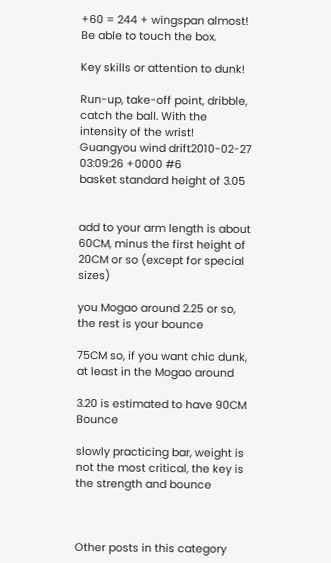+60 = 244 + wingspan almost! Be able to touch the box.

Key skills or attention to dunk!

Run-up, take-off point, dribble, catch the ball. With the intensity of the wrist!
Guangyou wind drift2010-02-27 03:09:26 +0000 #6
basket standard height of 3.05


add to your arm length is about 60CM, minus the first height of 20CM or so (except for special sizes)

you Mogao around 2.25 or so, the rest is your bounce

75CM so, if you want chic dunk, at least in the Mogao around

3.20 is estimated to have 90CM Bounce

slowly practicing bar, weight is not the most critical, the key is the strength and bounce



Other posts in this category